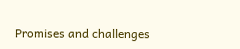Promises and challenges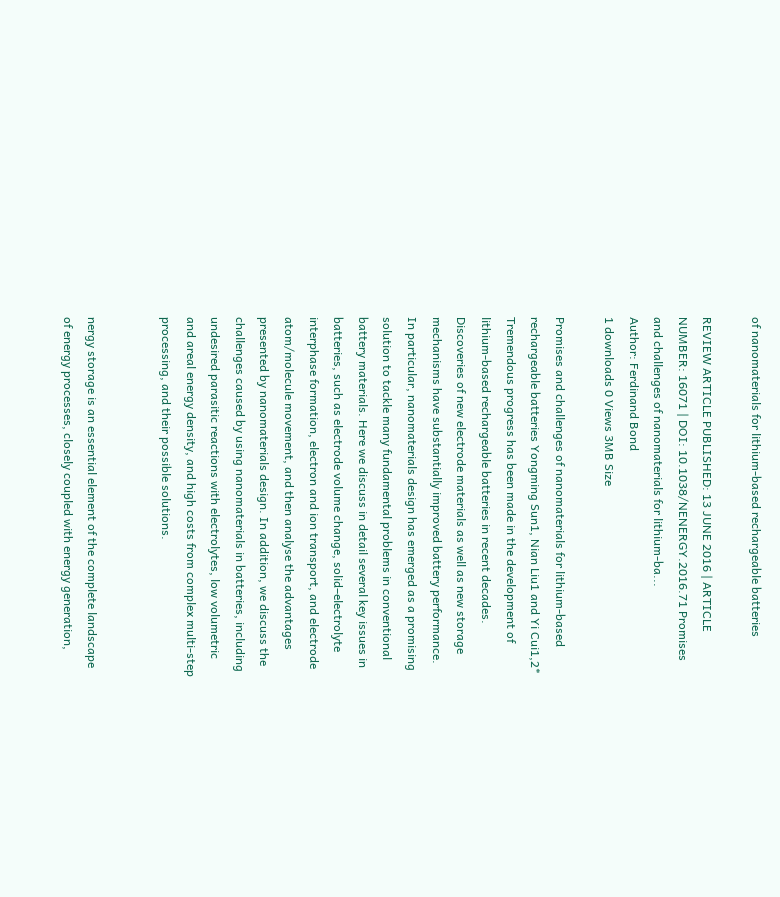of nanomaterials for lithium-based rechargeable batteries

REVIEW ARTICLE PUBLISHED: 13 JUNE 2016 | ARTICLE NUMBER: 16071 | DOI: 10.1038/NENERGY.2016.71 Promises and challenges of nanomaterials for lithium-ba...
Author: Ferdinand Bond
1 downloads 0 Views 3MB Size

Promises and challenges of nanomaterials for lithium-based rechargeable batteries Yongming Sun1, Nian Liu1 and Yi Cui1,2* Tremendous progress has been made in the development of lithium-based rechargeable batteries in recent decades. Discoveries of new electrode materials as well as new storage mechanisms have substantially improved battery performance. In particular, nanomaterials design has emerged as a promising solution to tackle many fundamental problems in conventional battery materials. Here we discuss in detail several key issues in batteries, such as electrode volume change, solid–electrolyte interphase formation, electron and ion transport, and electrode atom/molecule movement, and then analyse the advantages presented by nanomaterials design. In addition, we discuss the challenges caused by using nanomaterials in batteries, including undesired parasitic reactions with electrolytes, low volumetric and areal energy density, and high costs from complex multi-step processing, and their possible solutions.


nergy storage is an essential element of the complete landscape of energy processes, closely coupled with energy generation,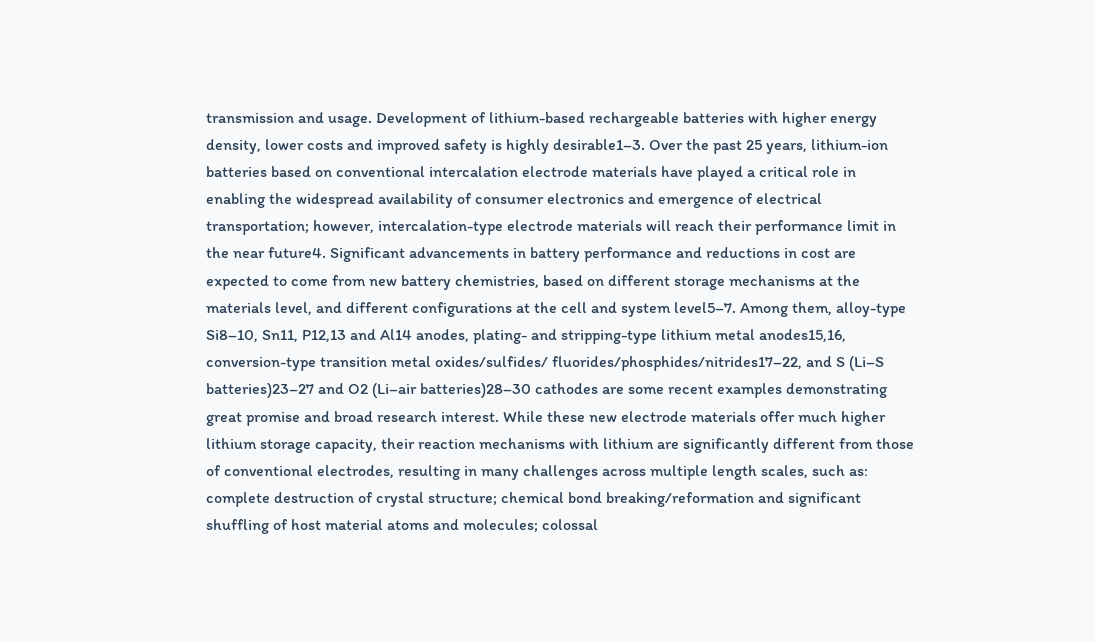transmission and usage. Development of lithium-based rechargeable batteries with higher energy density, lower costs and improved safety is highly desirable1–3. Over the past 25 years, lithium-ion batteries based on conventional intercalation electrode materials have played a critical role in enabling the widespread availability of consumer electronics and emergence of electrical transportation; however, intercalation-type electrode materials will reach their performance limit in the near future4. Significant advancements in battery performance and reductions in cost are expected to come from new battery chemistries, based on different storage mechanisms at the materials level, and different configurations at the cell and system level5–7. Among them, alloy-type Si8–10, Sn11, P12,13 and Al14 anodes, plating- and stripping-type lithium metal anodes15,16, conversion-type transition metal oxides/sulfides/ fluorides/phosphides/nitrides17–22, and S (Li–S batteries)23–27 and O2 (Li–air batteries)28–30 cathodes are some recent examples demonstrating great promise and broad research interest. While these new electrode materials offer much higher lithium storage capacity, their reaction mechanisms with lithium are significantly different from those of conventional electrodes, resulting in many challenges across multiple length scales, such as: complete destruction of crystal structure; chemical bond breaking/reformation and significant shuffling of host material atoms and molecules; colossal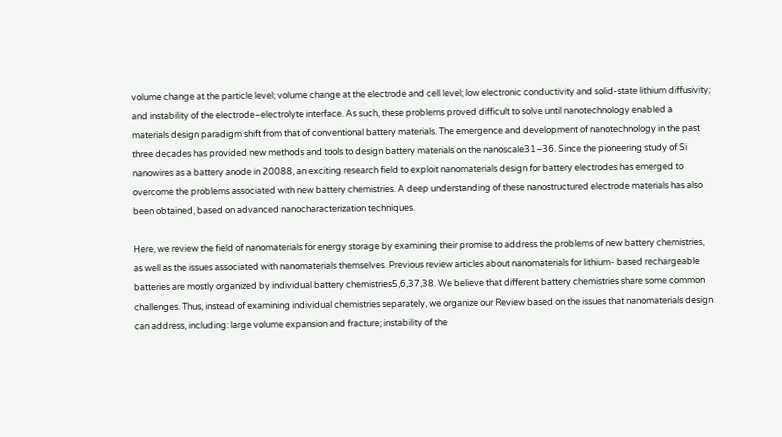volume change at the particle level; volume change at the electrode and cell level; low electronic conductivity and solid-state lithium diffusivity; and instability of the electrode–electrolyte interface. As such, these problems proved difficult to solve until nanotechnology enabled a materials design paradigm shift from that of conventional battery materials. The emergence and development of nanotechnology in the past three decades has provided new methods and tools to design battery materials on the nanoscale31–36. Since the pioneering study of Si nanowires as a battery anode in 20088, an exciting research field to exploit nanomaterials design for battery electrodes has emerged to overcome the problems associated with new battery chemistries. A deep understanding of these nanostructured electrode materials has also been obtained, based on advanced nanocharacterization techniques.

Here, we review the field of nanomaterials for energy storage by examining their promise to address the problems of new battery chemistries, as well as the issues associated with nanomaterials themselves. Previous review articles about nanomaterials for lithium- based rechargeable batteries are mostly organized by individual battery chemistries5,6,37,38. We believe that different battery chemistries share some common challenges. Thus, instead of examining individual chemistries separately, we organize our Review based on the issues that nanomaterials design can address, including: large volume expansion and fracture; instability of the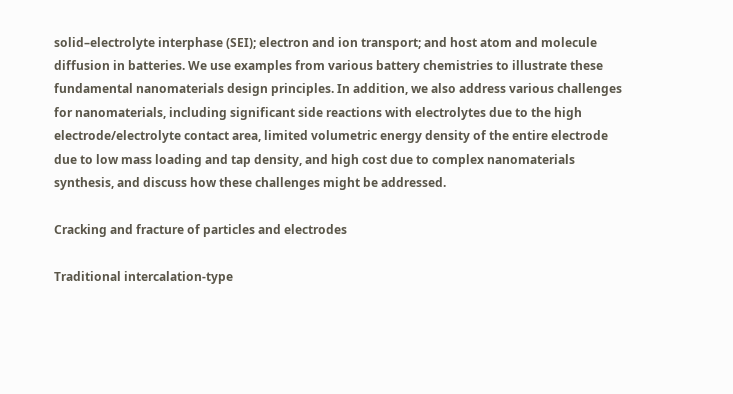solid–electrolyte interphase (SEI); electron and ion transport; and host atom and molecule diffusion in batteries. We use examples from various battery chemistries to illustrate these fundamental nanomaterials design principles. In addition, we also address various challenges for nanomaterials, including significant side reactions with electrolytes due to the high electrode/electrolyte contact area, limited volumetric energy density of the entire electrode due to low mass loading and tap density, and high cost due to complex nanomaterials synthesis, and discuss how these challenges might be addressed.

Cracking and fracture of particles and electrodes

Traditional intercalation-type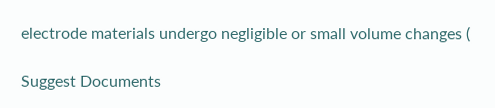electrode materials undergo negligible or small volume changes (

Suggest Documents